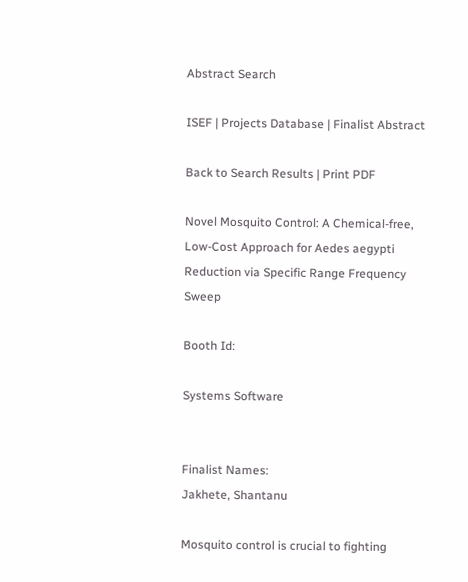Abstract Search

ISEF | Projects Database | Finalist Abstract

Back to Search Results | Print PDF

Novel Mosquito Control: A Chemical-free, Low-Cost Approach for Aedes aegypti Reduction via Specific Range Frequency Sweep

Booth Id:

Systems Software


Finalist Names:
Jakhete, Shantanu

Mosquito control is crucial to fighting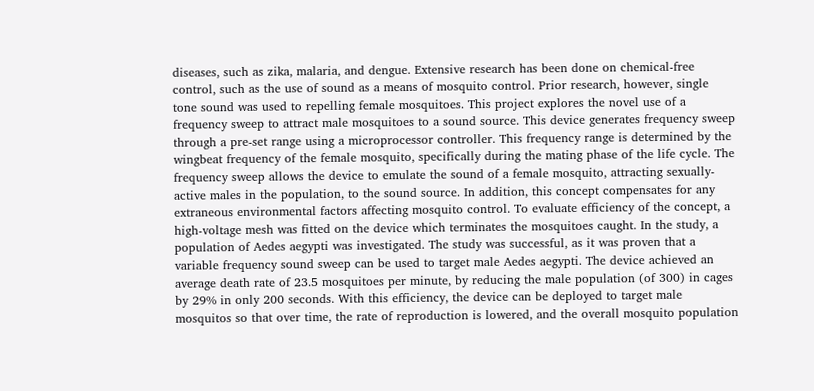diseases, such as zika, malaria, and dengue. Extensive research has been done on chemical-free control, such as the use of sound as a means of mosquito control. Prior research, however, single tone sound was used to repelling female mosquitoes. This project explores the novel use of a frequency sweep to attract male mosquitoes to a sound source. This device generates frequency sweep through a pre-set range using a microprocessor controller. This frequency range is determined by the wingbeat frequency of the female mosquito, specifically during the mating phase of the life cycle. The frequency sweep allows the device to emulate the sound of a female mosquito, attracting sexually-active males in the population, to the sound source. In addition, this concept compensates for any extraneous environmental factors affecting mosquito control. To evaluate efficiency of the concept, a high-voltage mesh was fitted on the device which terminates the mosquitoes caught. In the study, a population of Aedes aegypti was investigated. The study was successful, as it was proven that a variable frequency sound sweep can be used to target male Aedes aegypti. The device achieved an average death rate of 23.5 mosquitoes per minute, by reducing the male population (of 300) in cages by 29% in only 200 seconds. With this efficiency, the device can be deployed to target male mosquitos so that over time, the rate of reproduction is lowered, and the overall mosquito population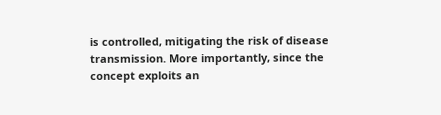is controlled, mitigating the risk of disease transmission. More importantly, since the concept exploits an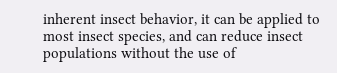inherent insect behavior, it can be applied to most insect species, and can reduce insect populations without the use of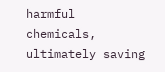harmful chemicals, ultimately saving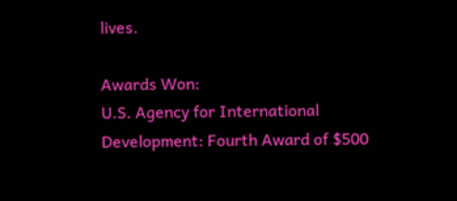lives.

Awards Won:
U.S. Agency for International Development: Fourth Award of $500